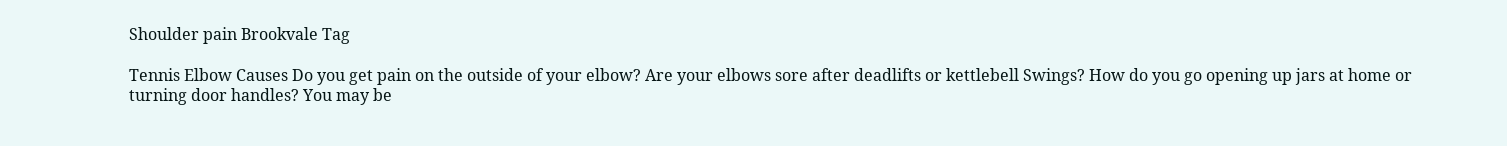Shoulder pain Brookvale Tag

Tennis Elbow Causes Do you get pain on the outside of your elbow? Are your elbows sore after deadlifts or kettlebell Swings? How do you go opening up jars at home or turning door handles? You may be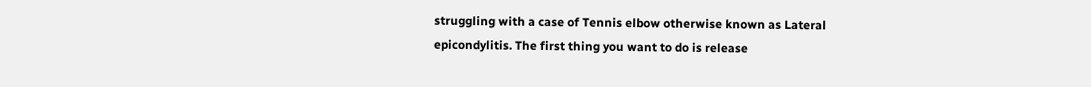struggling with a case of Tennis elbow otherwise known as Lateral epicondylitis. The first thing you want to do is release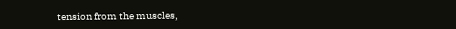tension from the muscles,